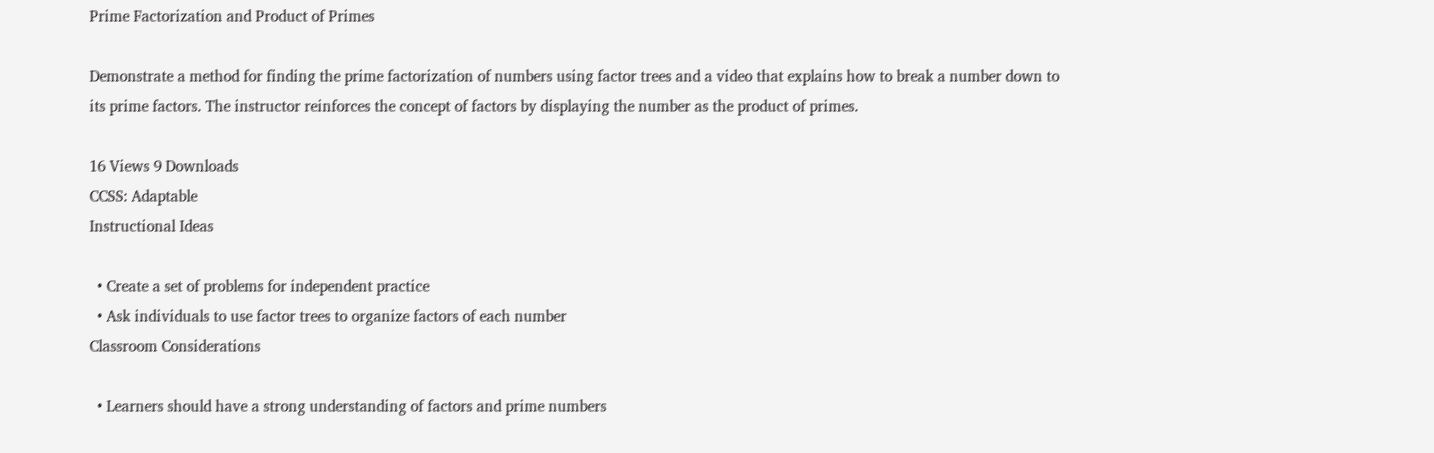Prime Factorization and Product of Primes

Demonstrate a method for finding the prime factorization of numbers using factor trees and a video that explains how to break a number down to its prime factors. The instructor reinforces the concept of factors by displaying the number as the product of primes.

16 Views 9 Downloads
CCSS: Adaptable
Instructional Ideas

  • Create a set of problems for independent practice
  • Ask individuals to use factor trees to organize factors of each number
Classroom Considerations

  • Learners should have a strong understanding of factors and prime numbers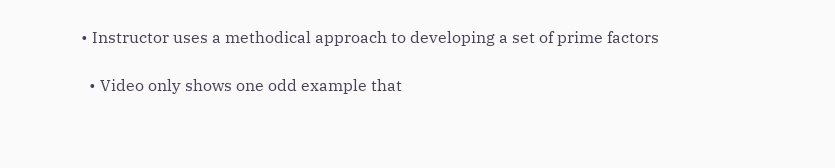• Instructor uses a methodical approach to developing a set of prime factors

  • Video only shows one odd example that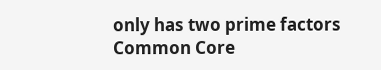only has two prime factors
Common Core